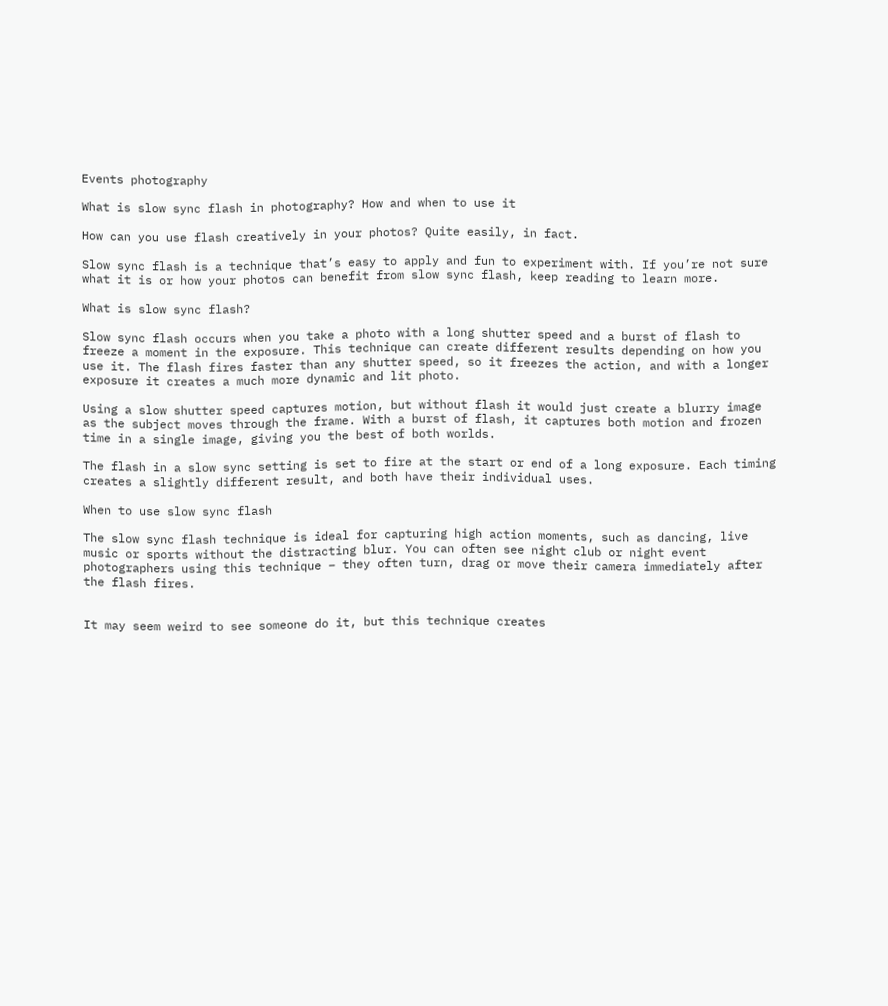Events photography

What is slow sync flash in photography? How and when to use it

How can you use flash creatively in your photos? Quite easily, in fact.

Slow sync flash is a technique that’s easy to apply and fun to experiment with. If you’re not sure what it is or how your photos can benefit from slow sync flash, keep reading to learn more.

What is slow sync flash?

Slow sync flash occurs when you take a photo with a long shutter speed and a burst of flash to freeze a moment in the exposure. This technique can create different results depending on how you use it. The flash fires faster than any shutter speed, so it freezes the action, and with a longer exposure it creates a much more dynamic and lit photo.

Using a slow shutter speed captures motion, but without flash it would just create a blurry image as the subject moves through the frame. With a burst of flash, it captures both motion and frozen time in a single image, giving you the best of both worlds.

The flash in a slow sync setting is set to fire at the start or end of a long exposure. Each timing creates a slightly different result, and both have their individual uses.

When to use slow sync flash

The slow sync flash technique is ideal for capturing high action moments, such as dancing, live music or sports without the distracting blur. You can often see night club or night event photographers using this technique – they often turn, drag or move their camera immediately after the flash fires.


It may seem weird to see someone do it, but this technique creates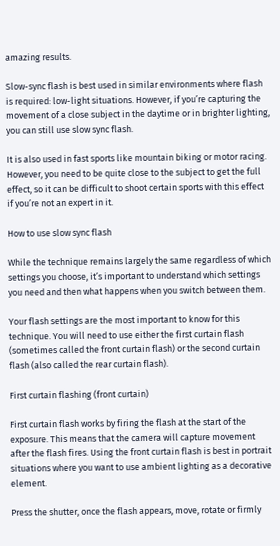amazing results.

Slow-sync flash is best used in similar environments where flash is required: low-light situations. However, if you’re capturing the movement of a close subject in the daytime or in brighter lighting, you can still use slow sync flash.

It is also used in fast sports like mountain biking or motor racing. However, you need to be quite close to the subject to get the full effect, so it can be difficult to shoot certain sports with this effect if you’re not an expert in it.

How to use slow sync flash

While the technique remains largely the same regardless of which settings you choose, it’s important to understand which settings you need and then what happens when you switch between them.

Your flash settings are the most important to know for this technique. You will need to use either the first curtain flash (sometimes called the front curtain flash) or the second curtain flash (also called the rear curtain flash).

First curtain flashing (front curtain)

First curtain flash works by firing the flash at the start of the exposure. This means that the camera will capture movement after the flash fires. Using the front curtain flash is best in portrait situations where you want to use ambient lighting as a decorative element.

Press the shutter, once the flash appears, move, rotate or firmly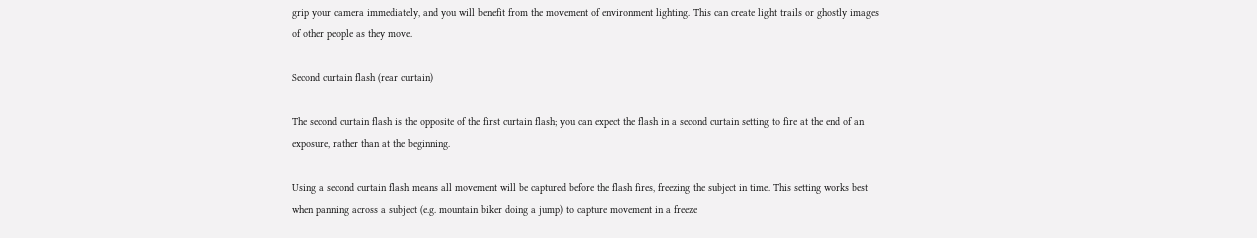grip your camera immediately, and you will benefit from the movement of environment lighting. This can create light trails or ghostly images of other people as they move.

Second curtain flash (rear curtain)

The second curtain flash is the opposite of the first curtain flash; you can expect the flash in a second curtain setting to fire at the end of an exposure, rather than at the beginning.

Using a second curtain flash means all movement will be captured before the flash fires, freezing the subject in time. This setting works best when panning across a subject (e.g. mountain biker doing a jump) to capture movement in a freeze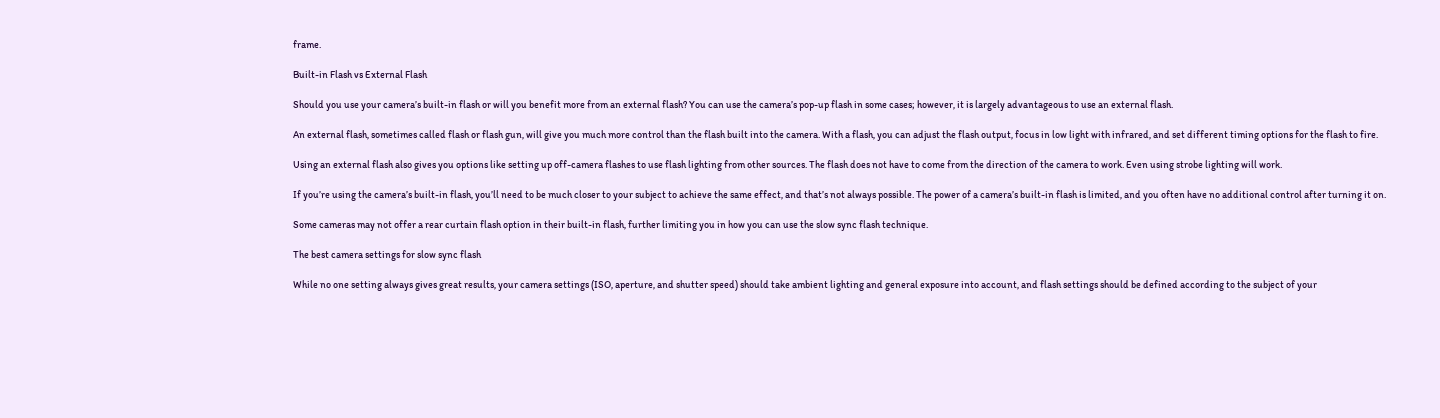frame.

Built-in Flash vs External Flash

Should you use your camera’s built-in flash or will you benefit more from an external flash? You can use the camera’s pop-up flash in some cases; however, it is largely advantageous to use an external flash.

An external flash, sometimes called flash or flash gun, will give you much more control than the flash built into the camera. With a flash, you can adjust the flash output, focus in low light with infrared, and set different timing options for the flash to fire.

Using an external flash also gives you options like setting up off-camera flashes to use flash lighting from other sources. The flash does not have to come from the direction of the camera to work. Even using strobe lighting will work.

If you’re using the camera’s built-in flash, you’ll need to be much closer to your subject to achieve the same effect, and that’s not always possible. The power of a camera’s built-in flash is limited, and you often have no additional control after turning it on.

Some cameras may not offer a rear curtain flash option in their built-in flash, further limiting you in how you can use the slow sync flash technique.

The best camera settings for slow sync flash

While no one setting always gives great results, your camera settings (ISO, aperture, and shutter speed) should take ambient lighting and general exposure into account, and flash settings should be defined according to the subject of your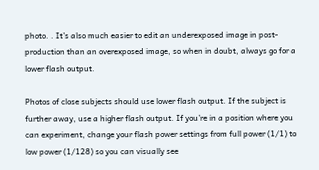photo. . It’s also much easier to edit an underexposed image in post-production than an overexposed image, so when in doubt, always go for a lower flash output.

Photos of close subjects should use lower flash output. If the subject is further away, use a higher flash output. If you’re in a position where you can experiment, change your flash power settings from full power (1/1) to low power (1/128) so you can visually see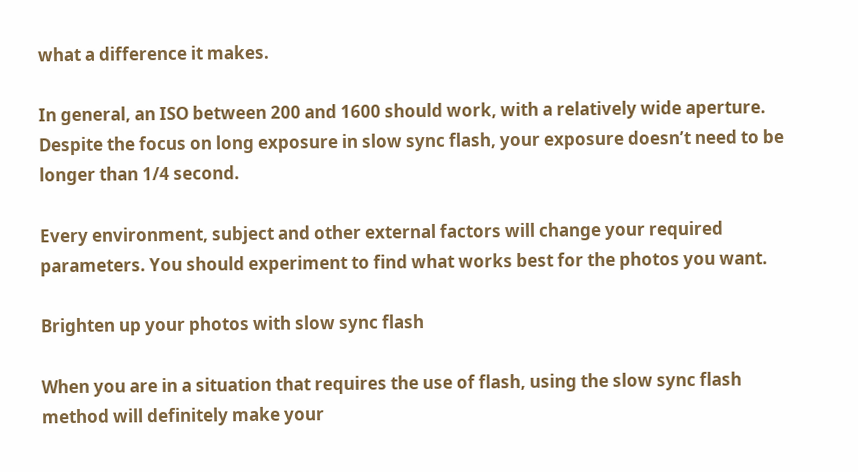what a difference it makes.

In general, an ISO between 200 and 1600 should work, with a relatively wide aperture. Despite the focus on long exposure in slow sync flash, your exposure doesn’t need to be longer than 1/4 second.

Every environment, subject and other external factors will change your required parameters. You should experiment to find what works best for the photos you want.

Brighten up your photos with slow sync flash

When you are in a situation that requires the use of flash, using the slow sync flash method will definitely make your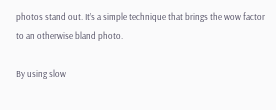photos stand out. It’s a simple technique that brings the wow factor to an otherwise bland photo.

By using slow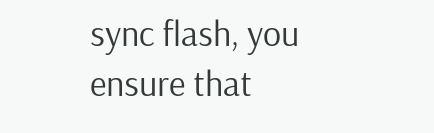sync flash, you ensure that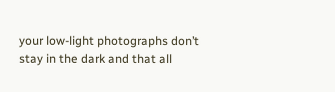your low-light photographs don’t stay in the dark and that all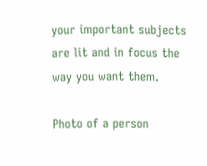your important subjects are lit and in focus the way you want them.

Photo of a person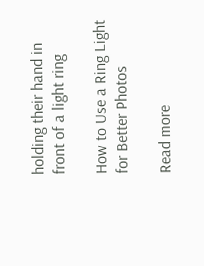holding their hand in front of a light ring

How to Use a Ring Light for Better Photos

Read more